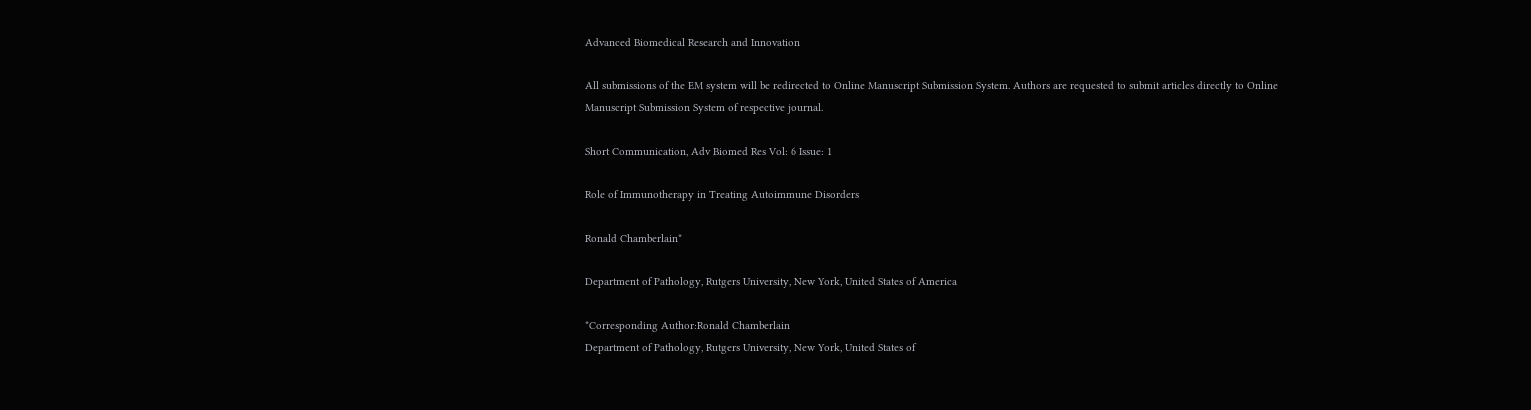Advanced Biomedical Research and Innovation

All submissions of the EM system will be redirected to Online Manuscript Submission System. Authors are requested to submit articles directly to Online Manuscript Submission System of respective journal.

Short Communication, Adv Biomed Res Vol: 6 Issue: 1

Role of Immunotherapy in Treating Autoimmune Disorders

Ronald Chamberlain*

Department of Pathology, Rutgers University, New York, United States of America

*Corresponding Author:Ronald Chamberlain
Department of Pathology, Rutgers University, New York, United States of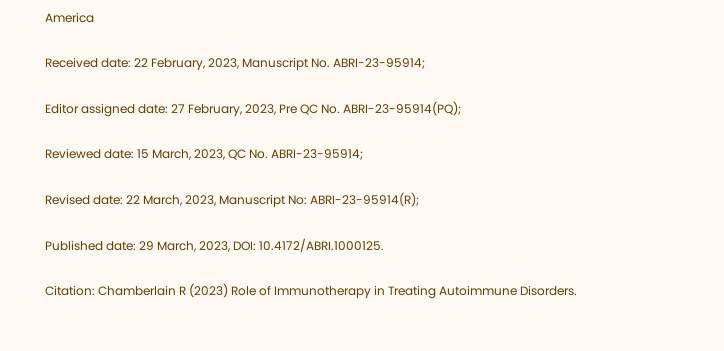America

Received date: 22 February, 2023, Manuscript No. ABRI-23-95914;

Editor assigned date: 27 February, 2023, Pre QC No. ABRI-23-95914(PQ);

Reviewed date: 15 March, 2023, QC No. ABRI-23-95914;

Revised date: 22 March, 2023, Manuscript No: ABRI-23-95914(R);

Published date: 29 March, 2023, DOI: 10.4172/ABRI.1000125.

Citation: Chamberlain R (2023) Role of Immunotherapy in Treating Autoimmune Disorders.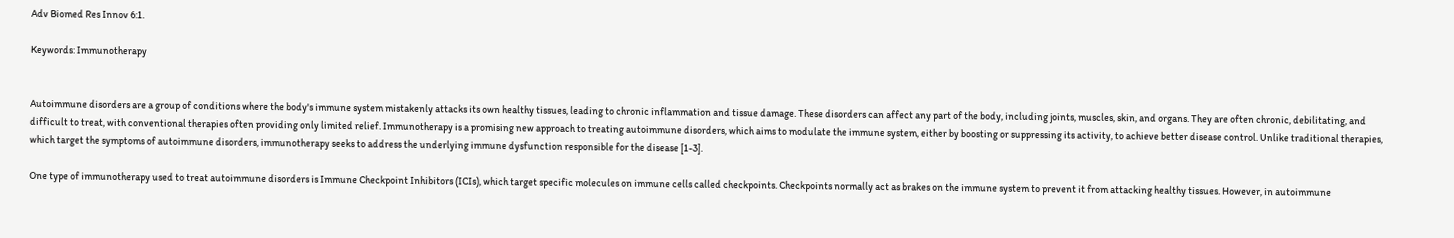Adv Biomed Res Innov 6:1.

Keywords: Immunotherapy


Autoimmune disorders are a group of conditions where the body's immune system mistakenly attacks its own healthy tissues, leading to chronic inflammation and tissue damage. These disorders can affect any part of the body, including joints, muscles, skin, and organs. They are often chronic, debilitating, and difficult to treat, with conventional therapies often providing only limited relief. Immunotherapy is a promising new approach to treating autoimmune disorders, which aims to modulate the immune system, either by boosting or suppressing its activity, to achieve better disease control. Unlike traditional therapies, which target the symptoms of autoimmune disorders, immunotherapy seeks to address the underlying immune dysfunction responsible for the disease [1-3].

One type of immunotherapy used to treat autoimmune disorders is Immune Checkpoint Inhibitors (ICIs), which target specific molecules on immune cells called checkpoints. Checkpoints normally act as brakes on the immune system to prevent it from attacking healthy tissues. However, in autoimmune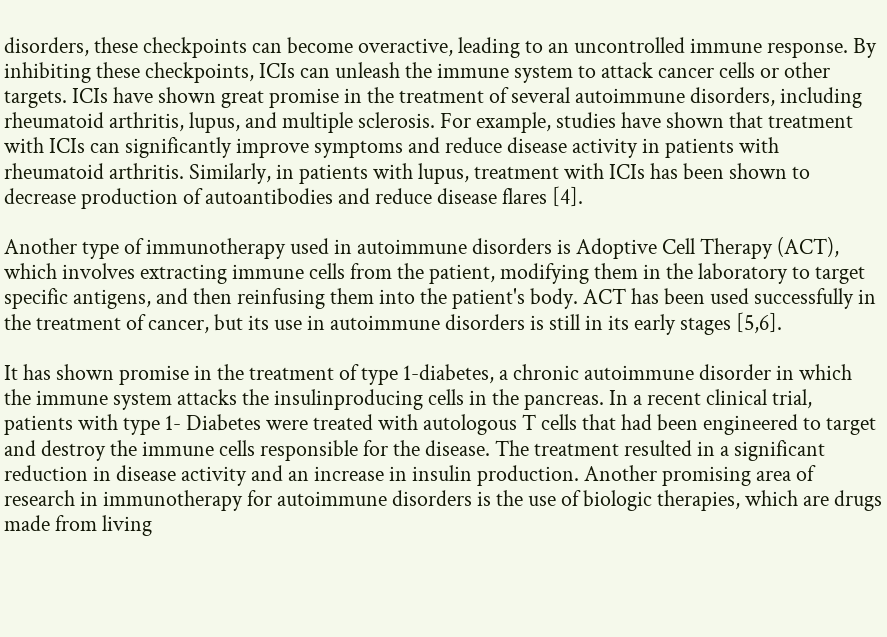disorders, these checkpoints can become overactive, leading to an uncontrolled immune response. By inhibiting these checkpoints, ICIs can unleash the immune system to attack cancer cells or other targets. ICIs have shown great promise in the treatment of several autoimmune disorders, including rheumatoid arthritis, lupus, and multiple sclerosis. For example, studies have shown that treatment with ICIs can significantly improve symptoms and reduce disease activity in patients with rheumatoid arthritis. Similarly, in patients with lupus, treatment with ICIs has been shown to decrease production of autoantibodies and reduce disease flares [4].

Another type of immunotherapy used in autoimmune disorders is Adoptive Cell Therapy (ACT), which involves extracting immune cells from the patient, modifying them in the laboratory to target specific antigens, and then reinfusing them into the patient's body. ACT has been used successfully in the treatment of cancer, but its use in autoimmune disorders is still in its early stages [5,6].

It has shown promise in the treatment of type 1-diabetes, a chronic autoimmune disorder in which the immune system attacks the insulinproducing cells in the pancreas. In a recent clinical trial, patients with type 1- Diabetes were treated with autologous T cells that had been engineered to target and destroy the immune cells responsible for the disease. The treatment resulted in a significant reduction in disease activity and an increase in insulin production. Another promising area of research in immunotherapy for autoimmune disorders is the use of biologic therapies, which are drugs made from living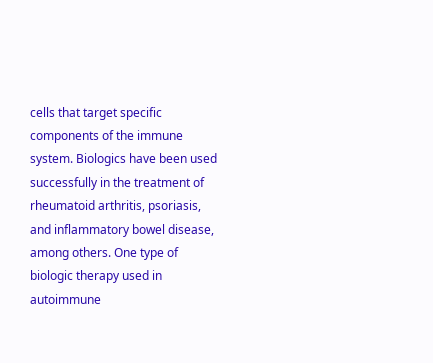cells that target specific components of the immune system. Biologics have been used successfully in the treatment of rheumatoid arthritis, psoriasis, and inflammatory bowel disease, among others. One type of biologic therapy used in autoimmune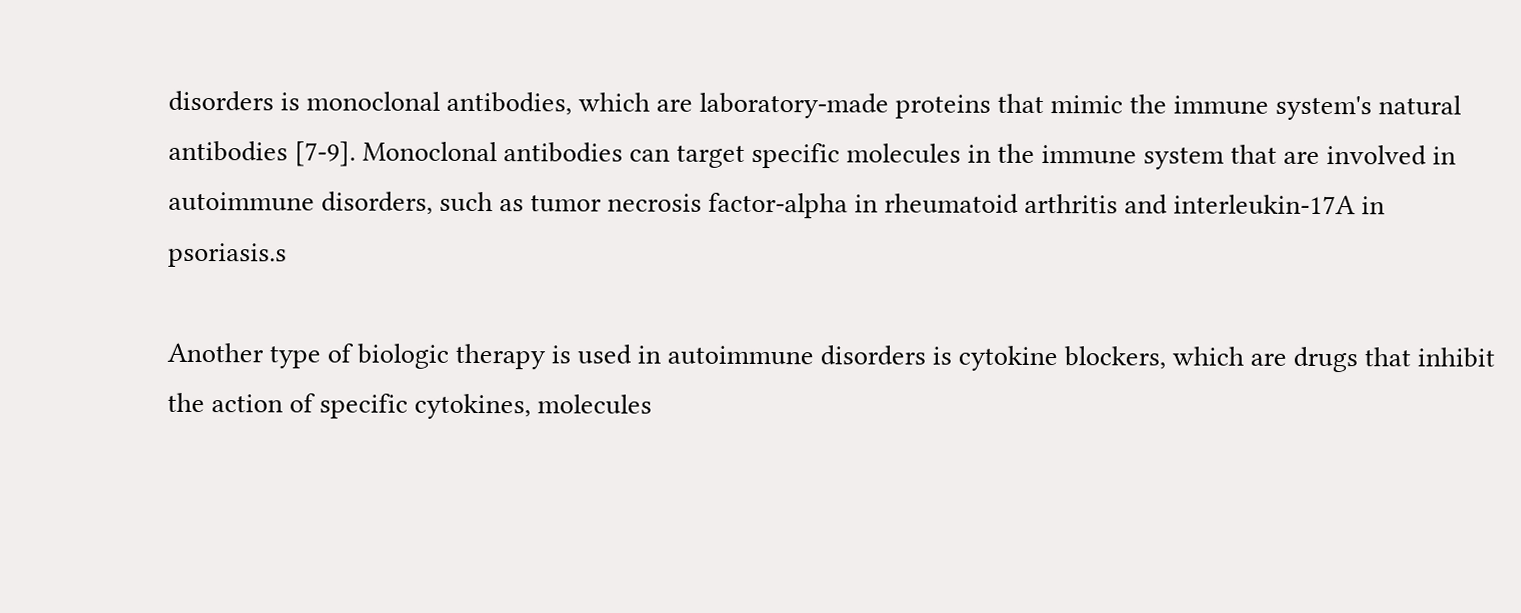disorders is monoclonal antibodies, which are laboratory-made proteins that mimic the immune system's natural antibodies [7-9]. Monoclonal antibodies can target specific molecules in the immune system that are involved in autoimmune disorders, such as tumor necrosis factor-alpha in rheumatoid arthritis and interleukin-17A in psoriasis.s

Another type of biologic therapy is used in autoimmune disorders is cytokine blockers, which are drugs that inhibit the action of specific cytokines, molecules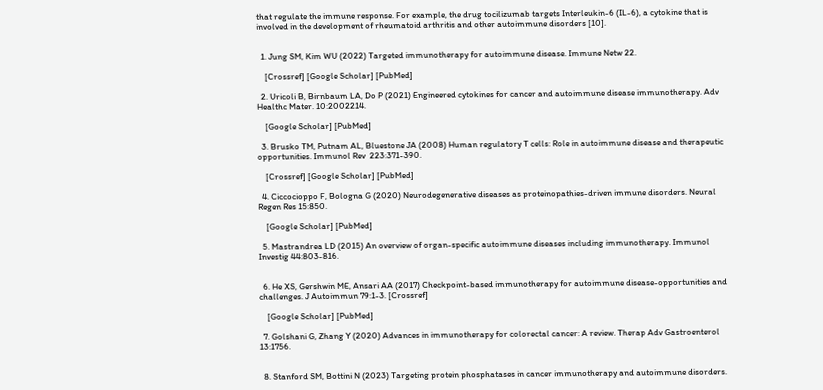that regulate the immune response. For example, the drug tocilizumab targets Interleukin-6 (IL-6), a cytokine that is involved in the development of rheumatoid arthritis and other autoimmune disorders [10].


  1. Jung SM, Kim WU (2022) Targeted immunotherapy for autoimmune disease. Immune Netw 22.

    [Crossref] [Google Scholar] [PubMed]

  2. Uricoli B, Birnbaum LA, Do P (2021) Engineered cytokines for cancer and autoimmune disease immunotherapy. Adv Healthc Mater. 10:2002214.

    [Google Scholar] [PubMed]

  3. Brusko TM, Putnam AL, Bluestone JA (2008) Human regulatory T cells: Role in autoimmune disease and therapeutic opportunities. Immunol Rev  223:371-390.

    [Crossref] [Google Scholar] [PubMed]

  4. Ciccocioppo F, Bologna G (2020) Neurodegenerative diseases as proteinopathies-driven immune disorders. Neural Regen Res 15:850.

    [Google Scholar] [PubMed]

  5. Mastrandrea LD (2015) An overview of organ-specific autoimmune diseases including immunotherapy. Immunol Investig 44:803-816.


  6. He XS, Gershwin ME, Ansari AA (2017) Checkpoint-based immunotherapy for autoimmune disease-opportunities and challenges. J Autoimmun 79:1-3. [Crossref]

    [Google Scholar] [PubMed]

  7. Golshani G, Zhang Y (2020) Advances in immunotherapy for colorectal cancer: A review. Therap Adv Gastroenterol 13:1756.


  8. Stanford SM, Bottini N (2023) Targeting protein phosphatases in cancer immunotherapy and autoimmune disorders.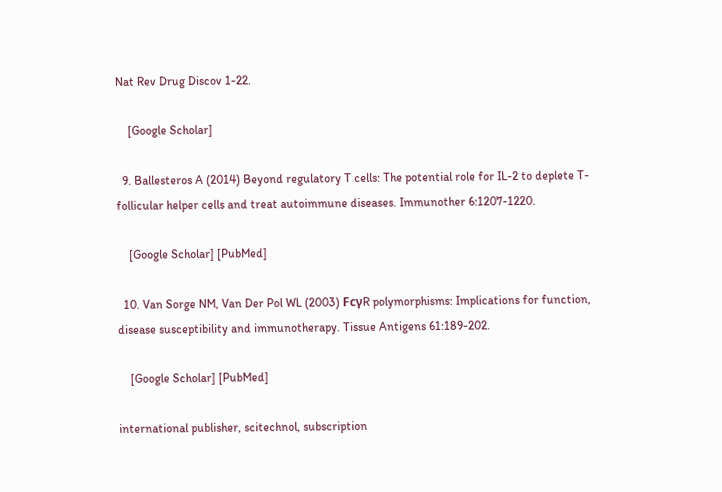Nat Rev Drug Discov 1-22.

    [Google Scholar]

  9. Ballesteros A (2014) Beyond regulatory T cells: The potential role for IL-2 to deplete T-follicular helper cells and treat autoimmune diseases. Immunother 6:1207-1220.

    [Google Scholar] [PubMed]

  10. Van Sorge NM, Van Der Pol WL (2003) FcγR polymorphisms: Implications for function, disease susceptibility and immunotherapy. Tissue Antigens 61:189-202.

    [Google Scholar] [PubMed]

international publisher, scitechnol, subscription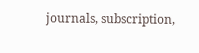journals, subscription,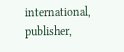international, publisher,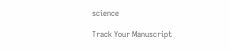science

Track Your Manuscript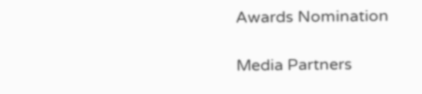Awards Nomination

Media Partners